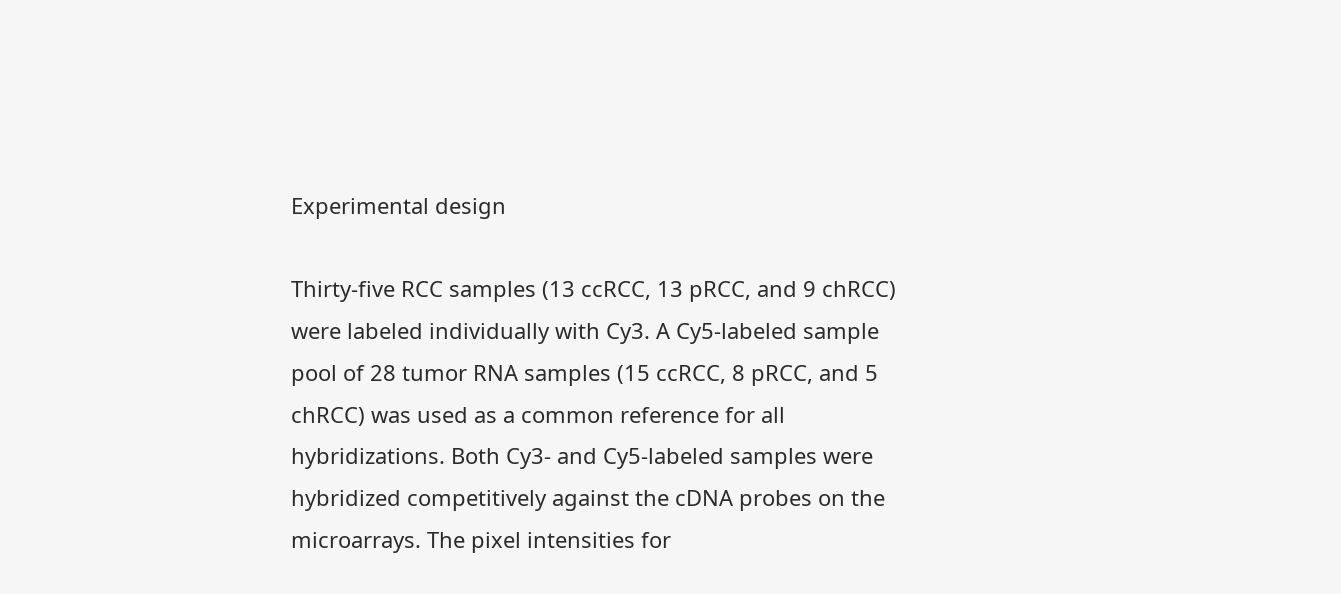Experimental design

Thirty-five RCC samples (13 ccRCC, 13 pRCC, and 9 chRCC) were labeled individually with Cy3. A Cy5-labeled sample pool of 28 tumor RNA samples (15 ccRCC, 8 pRCC, and 5 chRCC) was used as a common reference for all hybridizations. Both Cy3- and Cy5-labeled samples were hybridized competitively against the cDNA probes on the microarrays. The pixel intensities for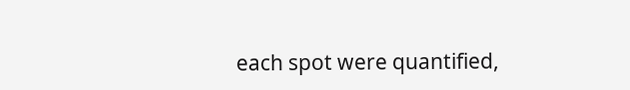each spot were quantified,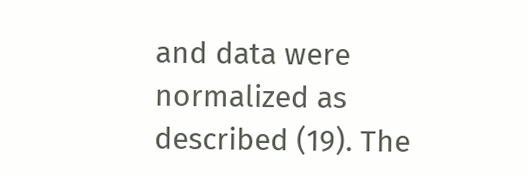and data were normalized as described (19). The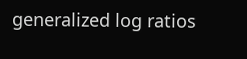generalized log ratios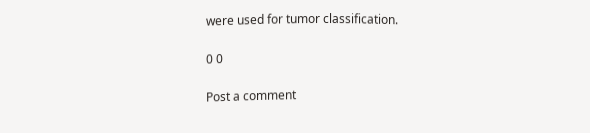were used for tumor classification.

0 0

Post a comment